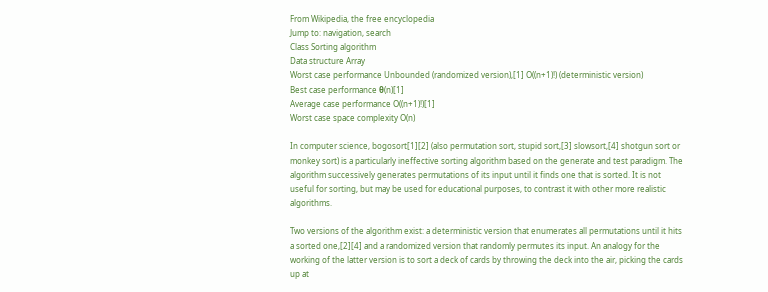From Wikipedia, the free encyclopedia
Jump to: navigation, search
Class Sorting algorithm
Data structure Array
Worst case performance Unbounded (randomized version),[1] O((n+1)!) (deterministic version)
Best case performance θ(n)[1]
Average case performance O((n+1)!)[1]
Worst case space complexity O(n)

In computer science, bogosort[1][2] (also permutation sort, stupid sort,[3] slowsort,[4] shotgun sort or monkey sort) is a particularly ineffective sorting algorithm based on the generate and test paradigm. The algorithm successively generates permutations of its input until it finds one that is sorted. It is not useful for sorting, but may be used for educational purposes, to contrast it with other more realistic algorithms.

Two versions of the algorithm exist: a deterministic version that enumerates all permutations until it hits a sorted one,[2][4] and a randomized version that randomly permutes its input. An analogy for the working of the latter version is to sort a deck of cards by throwing the deck into the air, picking the cards up at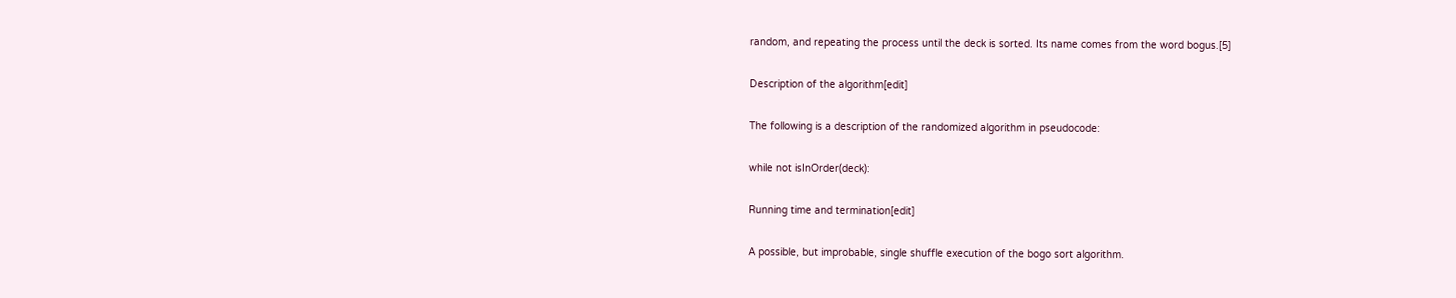random, and repeating the process until the deck is sorted. Its name comes from the word bogus.[5]

Description of the algorithm[edit]

The following is a description of the randomized algorithm in pseudocode:

while not isInOrder(deck):

Running time and termination[edit]

A possible, but improbable, single shuffle execution of the bogo sort algorithm.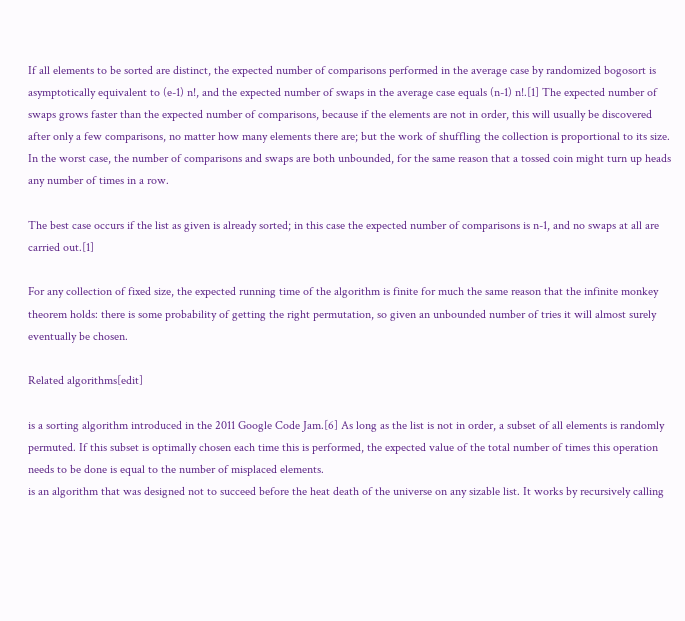If all elements to be sorted are distinct, the expected number of comparisons performed in the average case by randomized bogosort is asymptotically equivalent to (e-1) n!, and the expected number of swaps in the average case equals (n-1) n!.[1] The expected number of swaps grows faster than the expected number of comparisons, because if the elements are not in order, this will usually be discovered after only a few comparisons, no matter how many elements there are; but the work of shuffling the collection is proportional to its size. In the worst case, the number of comparisons and swaps are both unbounded, for the same reason that a tossed coin might turn up heads any number of times in a row.

The best case occurs if the list as given is already sorted; in this case the expected number of comparisons is n-1, and no swaps at all are carried out.[1]

For any collection of fixed size, the expected running time of the algorithm is finite for much the same reason that the infinite monkey theorem holds: there is some probability of getting the right permutation, so given an unbounded number of tries it will almost surely eventually be chosen.

Related algorithms[edit]

is a sorting algorithm introduced in the 2011 Google Code Jam.[6] As long as the list is not in order, a subset of all elements is randomly permuted. If this subset is optimally chosen each time this is performed, the expected value of the total number of times this operation needs to be done is equal to the number of misplaced elements.
is an algorithm that was designed not to succeed before the heat death of the universe on any sizable list. It works by recursively calling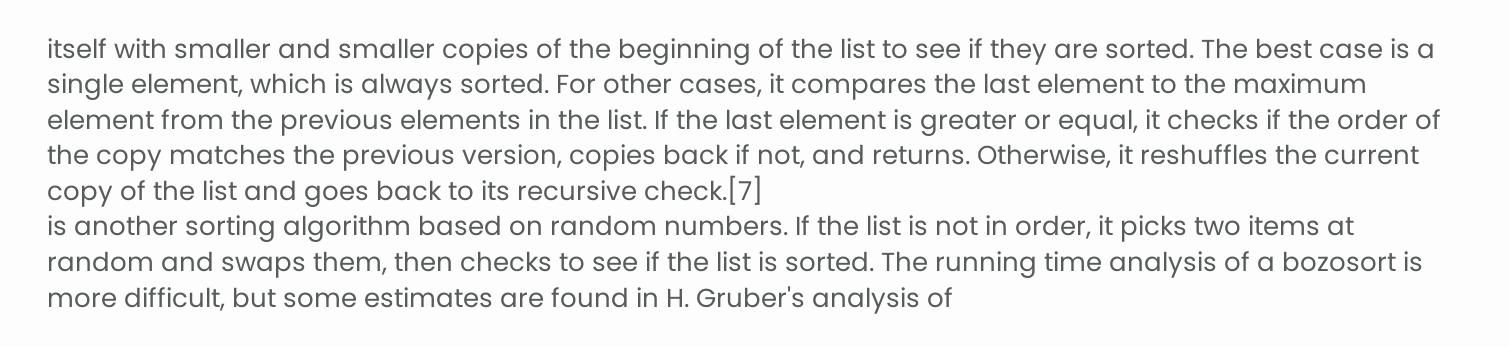itself with smaller and smaller copies of the beginning of the list to see if they are sorted. The best case is a single element, which is always sorted. For other cases, it compares the last element to the maximum element from the previous elements in the list. If the last element is greater or equal, it checks if the order of the copy matches the previous version, copies back if not, and returns. Otherwise, it reshuffles the current copy of the list and goes back to its recursive check.[7]
is another sorting algorithm based on random numbers. If the list is not in order, it picks two items at random and swaps them, then checks to see if the list is sorted. The running time analysis of a bozosort is more difficult, but some estimates are found in H. Gruber's analysis of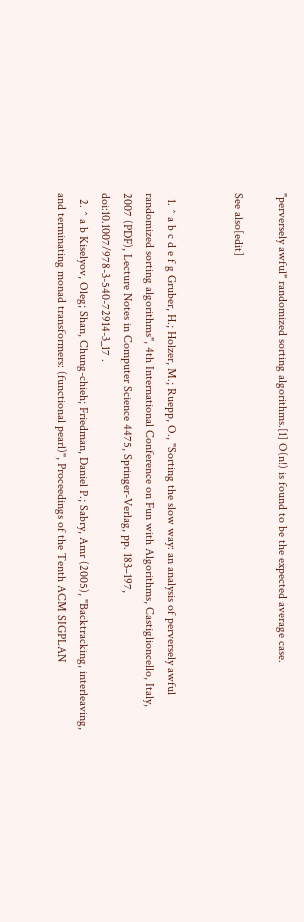"perversely awful" randomized sorting algorithms.[1] O(n!) is found to be the expected average case.

See also[edit]


  1. ^ a b c d e f g Gruber, H.; Holzer, M.; Ruepp, O., "Sorting the slow way: an analysis of perversely awful randomized sorting algorithms", 4th International Conference on Fun with Algorithms, Castiglioncello, Italy, 2007 (PDF), Lecture Notes in Computer Science 4475, Springer-Verlag, pp. 183–197, doi:10.1007/978-3-540-72914-3_17 .
  2. ^ a b Kiselyov, Oleg; Shan, Chung-chieh; Friedman, Daniel P.; Sabry, Amr (2005), "Backtracking, interleaving, and terminating monad transformers: (functional pearl)", Proceedings of the Tenth ACM SIGPLAN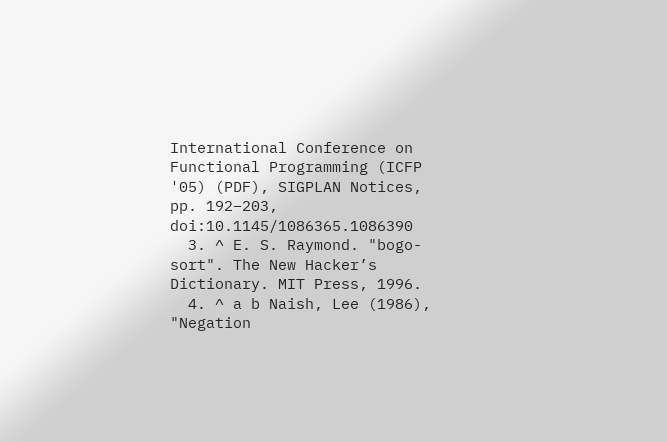International Conference on Functional Programming (ICFP '05) (PDF), SIGPLAN Notices, pp. 192–203, doi:10.1145/1086365.1086390
  3. ^ E. S. Raymond. "bogo-sort". The New Hacker’s Dictionary. MIT Press, 1996.
  4. ^ a b Naish, Lee (1986), "Negation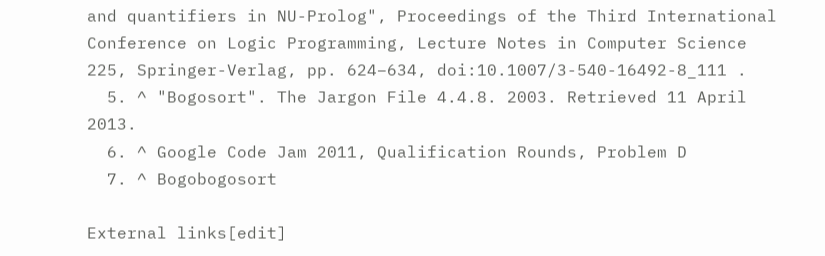and quantifiers in NU-Prolog", Proceedings of the Third International Conference on Logic Programming, Lecture Notes in Computer Science 225, Springer-Verlag, pp. 624–634, doi:10.1007/3-540-16492-8_111 .
  5. ^ "Bogosort". The Jargon File 4.4.8. 2003. Retrieved 11 April 2013.
  6. ^ Google Code Jam 2011, Qualification Rounds, Problem D
  7. ^ Bogobogosort

External links[edit]